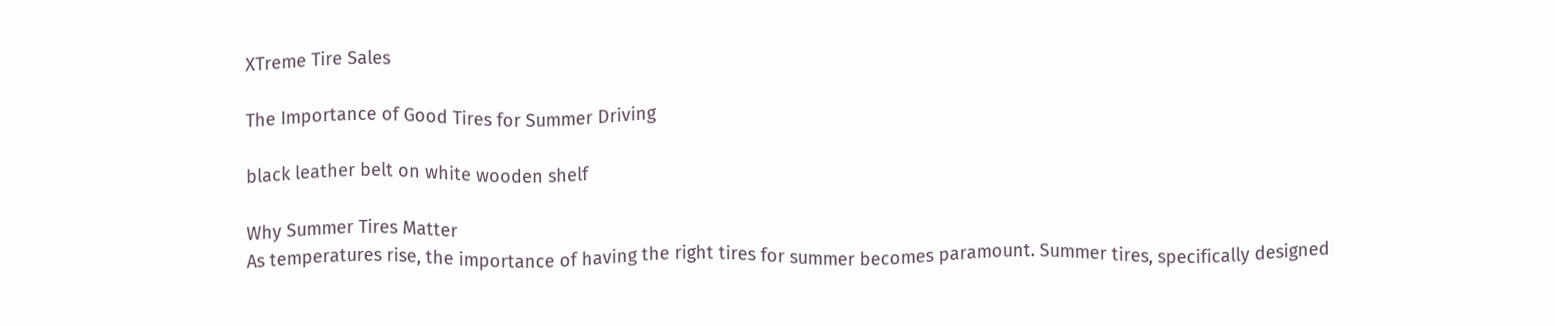XTreme Tire Sales

The Importance of Good Tires for Summer Driving

black leather belt on white wooden shelf

Why Summer Tires Matter
As temperatures rise, the importance of having the right tires for summer becomes paramount. Summer tires, specifically designed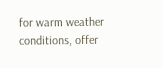for warm weather conditions, offer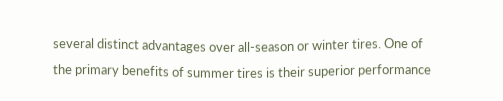several distinct advantages over all-season or winter tires. One of the primary benefits of summer tires is their superior performance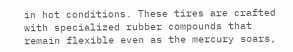in hot conditions. These tires are crafted with specialized rubber compounds that remain flexible even as the mercury soars,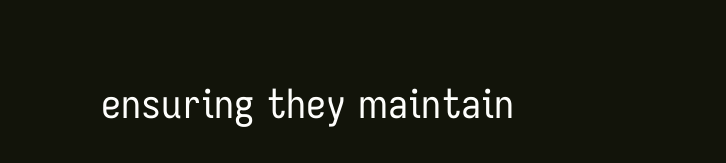ensuring they maintain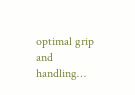optimal grip and handling…